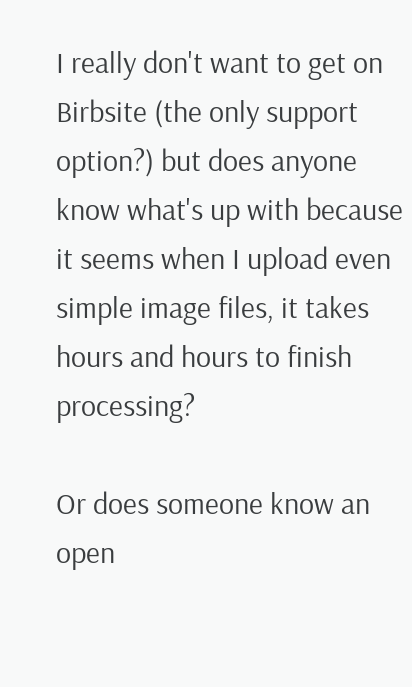I really don't want to get on Birbsite (the only support option?) but does anyone know what's up with because it seems when I upload even simple image files, it takes hours and hours to finish processing?

Or does someone know an open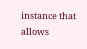instance that allows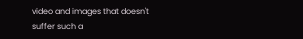video and images that doesn't suffer such a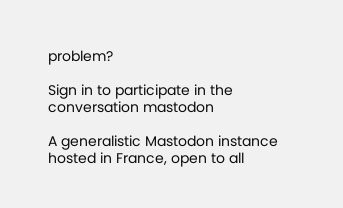problem?

Sign in to participate in the conversation mastodon

A generalistic Mastodon instance hosted in France, open to all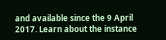and available since the 9 April 2017. Learn about the instance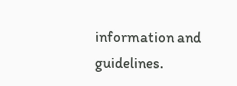information and guidelines.